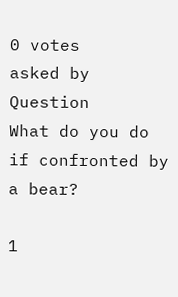0 votes
asked by Question
What do you do if confronted by a bear?

1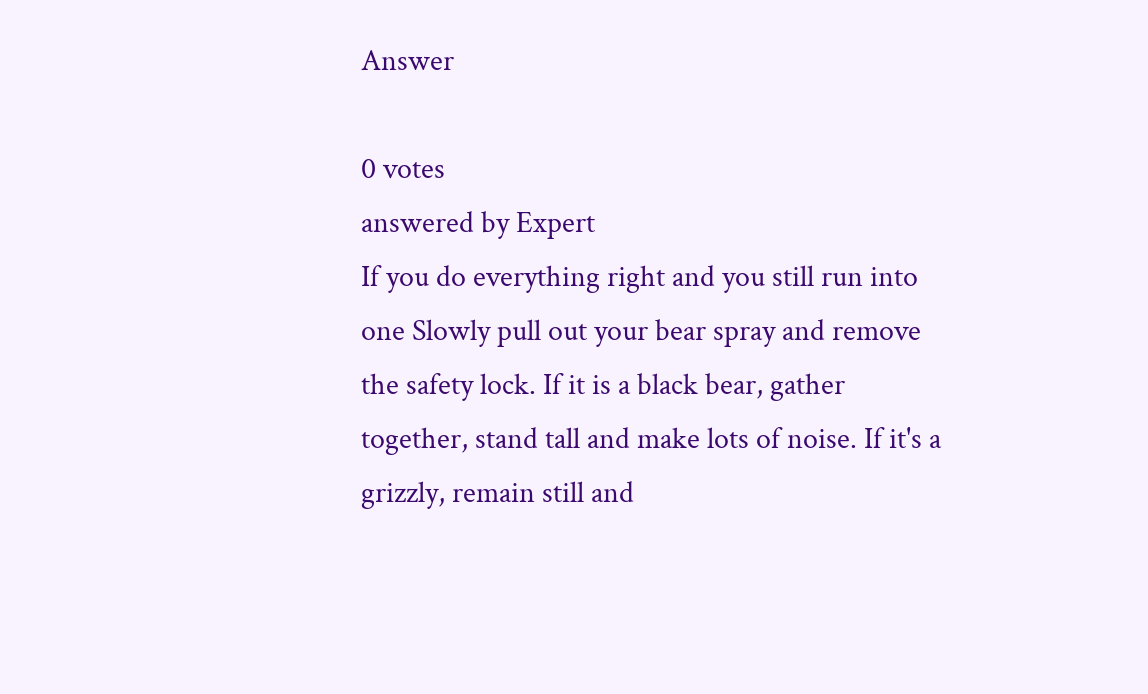Answer

0 votes
answered by Expert
If you do everything right and you still run into one Slowly pull out your bear spray and remove the safety lock. If it is a black bear, gather together, stand tall and make lots of noise. If it's a grizzly, remain still and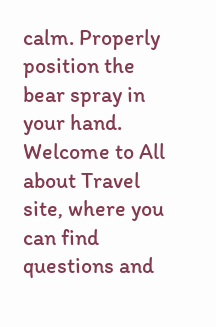calm. Properly position the bear spray in your hand.
Welcome to All about Travel site, where you can find questions and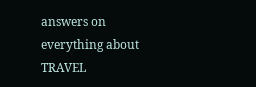answers on everything about TRAVEL